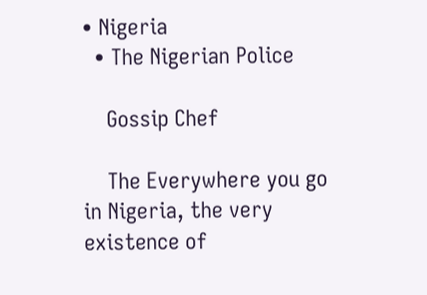• Nigeria
  • The Nigerian Police

    Gossip Chef

    The Everywhere you go in Nigeria, the very existence of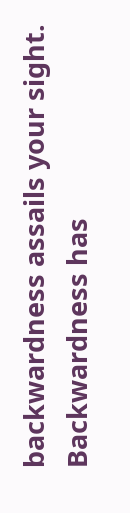backwardness assails your sight. Backwardness has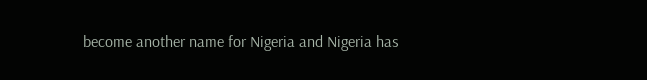become another name for Nigeria and Nigeria has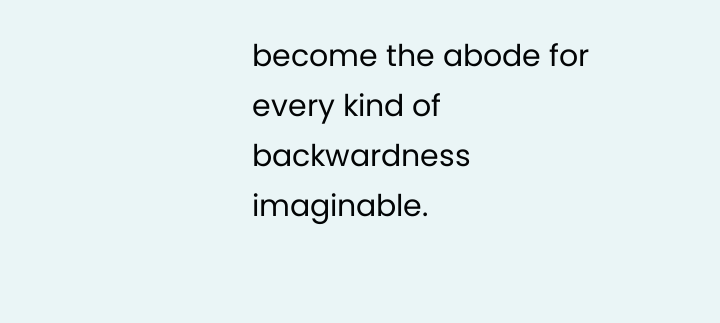become the abode for every kind of backwardness imaginable.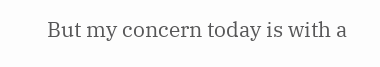But my concern today is with a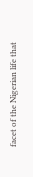facet of the Nigerian life that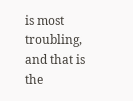is most troubling, and that is the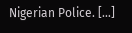Nigerian Police. […]